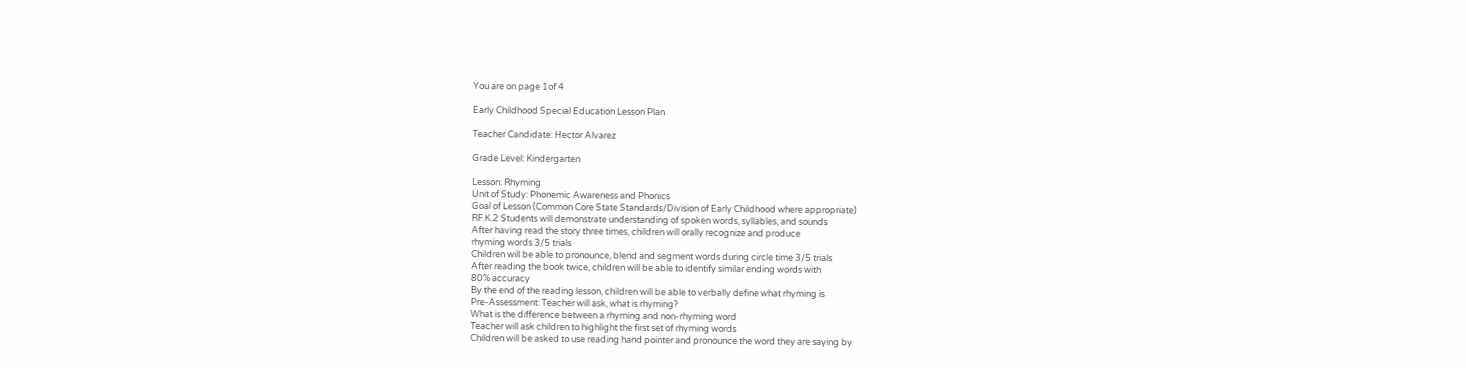You are on page 1of 4

Early Childhood Special Education Lesson Plan

Teacher Candidate: Hector Alvarez

Grade Level: Kindergarten

Lesson: Rhyming
Unit of Study: Phonemic Awareness and Phonics
Goal of Lesson (Common Core State Standards/Division of Early Childhood where appropriate)
RF.K.2 Students will demonstrate understanding of spoken words, syllables, and sounds
After having read the story three times, children will orally recognize and produce
rhyming words 3/5 trials
Children will be able to pronounce, blend and segment words during circle time 3/5 trials
After reading the book twice, children will be able to identify similar ending words with
80% accuracy
By the end of the reading lesson, children will be able to verbally define what rhyming is
Pre-Assessment: Teacher will ask, what is rhyming?
What is the difference between a rhyming and non-rhyming word
Teacher will ask children to highlight the first set of rhyming words
Children will be asked to use reading hand pointer and pronounce the word they are saying by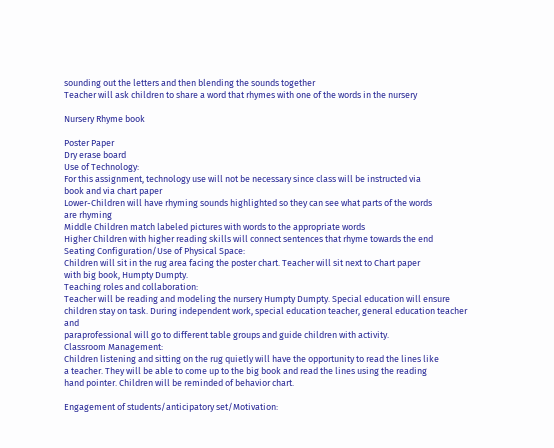sounding out the letters and then blending the sounds together
Teacher will ask children to share a word that rhymes with one of the words in the nursery

Nursery Rhyme book

Poster Paper
Dry erase board
Use of Technology:
For this assignment, technology use will not be necessary since class will be instructed via
book and via chart paper
Lower-Children will have rhyming sounds highlighted so they can see what parts of the words
are rhyming
Middle Children match labeled pictures with words to the appropriate words
Higher Children with higher reading skills will connect sentences that rhyme towards the end
Seating Configuration/Use of Physical Space:
Children will sit in the rug area facing the poster chart. Teacher will sit next to Chart paper
with big book, Humpty Dumpty.
Teaching roles and collaboration:
Teacher will be reading and modeling the nursery Humpty Dumpty. Special education will ensure
children stay on task. During independent work, special education teacher, general education teacher and
paraprofessional will go to different table groups and guide children with activity.
Classroom Management:
Children listening and sitting on the rug quietly will have the opportunity to read the lines like
a teacher. They will be able to come up to the big book and read the lines using the reading
hand pointer. Children will be reminded of behavior chart.

Engagement of students/anticipatory set/Motivation: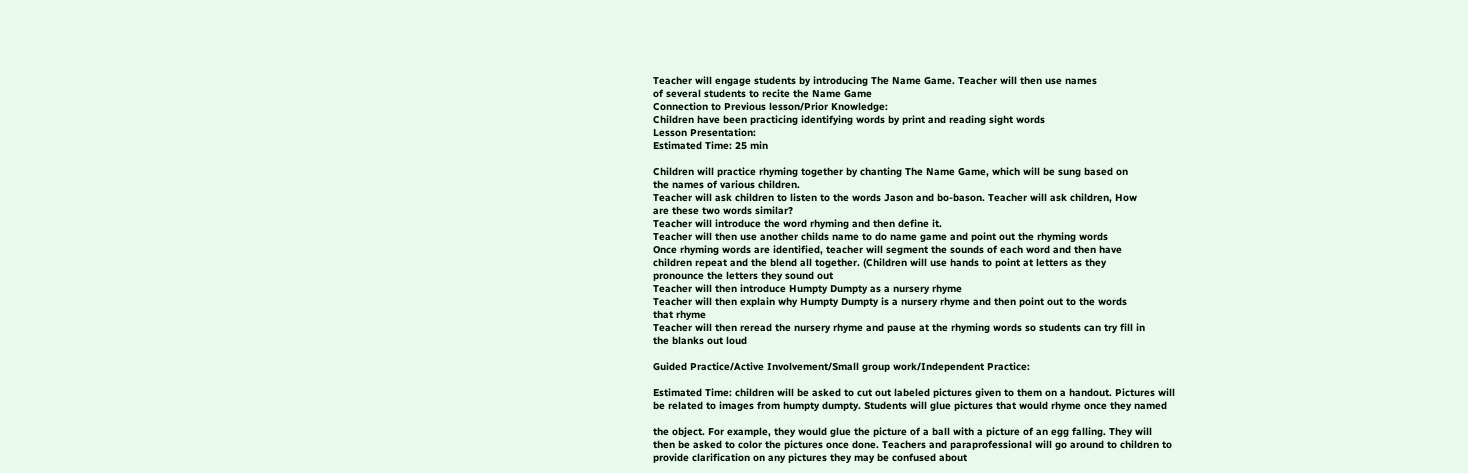Teacher will engage students by introducing The Name Game. Teacher will then use names
of several students to recite the Name Game
Connection to Previous lesson/Prior Knowledge:
Children have been practicing identifying words by print and reading sight words
Lesson Presentation:
Estimated Time: 25 min

Children will practice rhyming together by chanting The Name Game, which will be sung based on
the names of various children.
Teacher will ask children to listen to the words Jason and bo-bason. Teacher will ask children, How
are these two words similar?
Teacher will introduce the word rhyming and then define it.
Teacher will then use another childs name to do name game and point out the rhyming words
Once rhyming words are identified, teacher will segment the sounds of each word and then have
children repeat and the blend all together. (Children will use hands to point at letters as they
pronounce the letters they sound out
Teacher will then introduce Humpty Dumpty as a nursery rhyme
Teacher will then explain why Humpty Dumpty is a nursery rhyme and then point out to the words
that rhyme
Teacher will then reread the nursery rhyme and pause at the rhyming words so students can try fill in
the blanks out loud

Guided Practice/Active Involvement/Small group work/Independent Practice:

Estimated Time: children will be asked to cut out labeled pictures given to them on a handout. Pictures will
be related to images from humpty dumpty. Students will glue pictures that would rhyme once they named

the object. For example, they would glue the picture of a ball with a picture of an egg falling. They will
then be asked to color the pictures once done. Teachers and paraprofessional will go around to children to
provide clarification on any pictures they may be confused about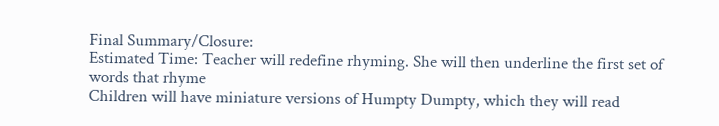Final Summary/Closure:
Estimated Time: Teacher will redefine rhyming. She will then underline the first set of words that rhyme
Children will have miniature versions of Humpty Dumpty, which they will read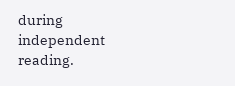during
independent reading.